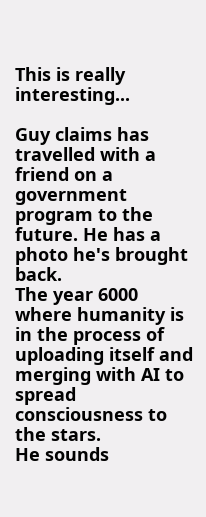This is really interesting...

Guy claims has travelled with a friend on a government program to the future. He has a photo he's brought back.
The year 6000 where humanity is in the process of uploading itself and merging with AI to spread consciousness to the stars.
He sounds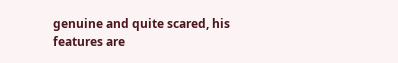genuine and quite scared, his features are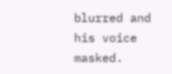blurred and his voice masked.